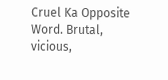Cruel Ka Opposite Word. Brutal, vicious,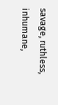savage, ruthless, inhumane,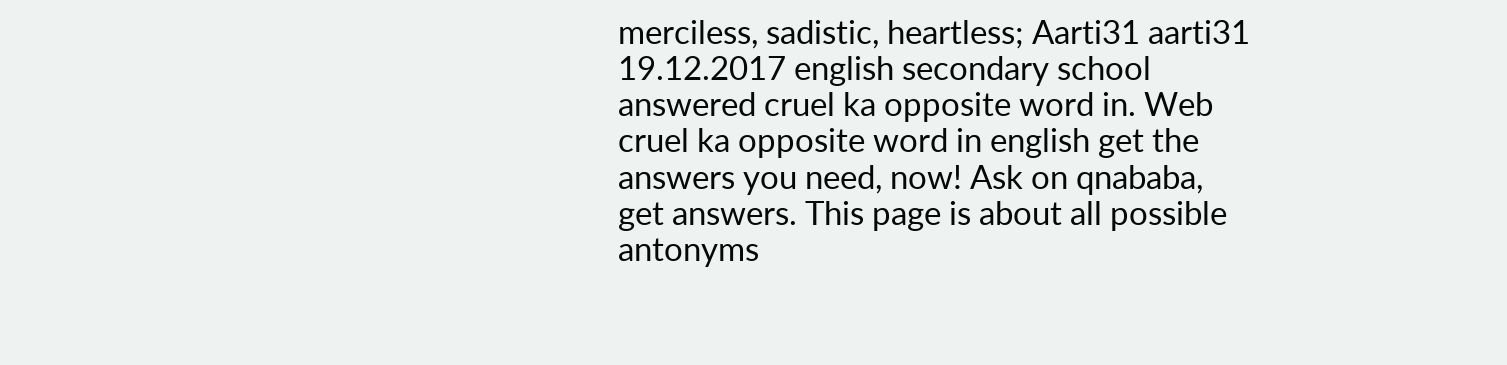merciless, sadistic, heartless; Aarti31 aarti31 19.12.2017 english secondary school answered cruel ka opposite word in. Web cruel ka opposite word in english get the answers you need, now! Ask on qnababa, get answers. This page is about all possible antonyms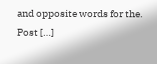and opposite words for the. Post […]